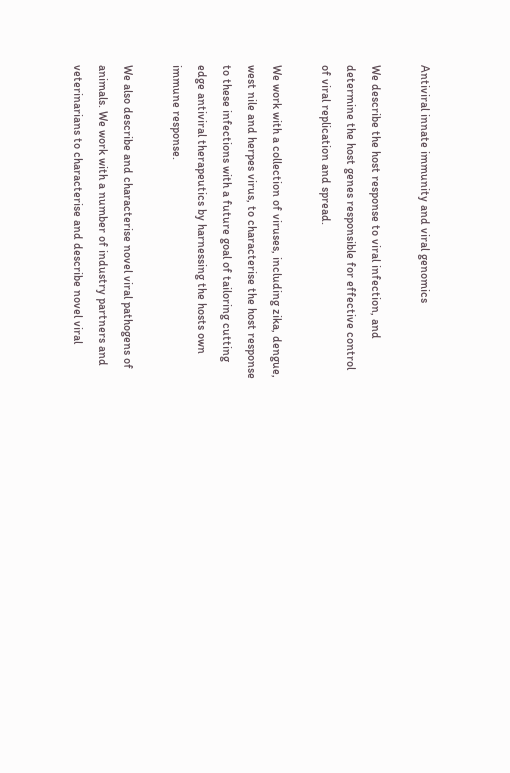Antiviral innate immunity and viral genomics

We describe the host response to viral infection, and determine the host genes responsible for effective control of viral replication and spread.

We work with a collection of viruses, including zika, dengue, west nile and herpes virus, to characterise the host response to these infections with a future goal of tailoring cutting edge antiviral therapeutics by harnessing the hosts own immune response.

We also describe and characterise novel viral pathogens of animals. We work with a number of industry partners and veterinarians to characterise and describe novel viral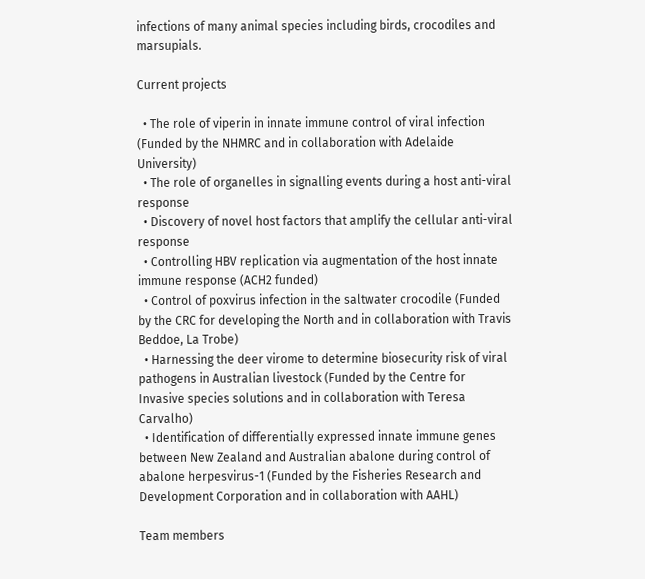infections of many animal species including birds, crocodiles and marsupials.

Current projects

  • The role of viperin in innate immune control of viral infection (Funded by the NHMRC and in collaboration with Adelaide University)
  • The role of organelles in signalling events during a host anti-viral response
  • Discovery of novel host factors that amplify the cellular anti-viral response
  • Controlling HBV replication via augmentation of the host innate immune response (ACH2 funded)
  • Control of poxvirus infection in the saltwater crocodile (Funded by the CRC for developing the North and in collaboration with Travis Beddoe, La Trobe)
  • Harnessing the deer virome to determine biosecurity risk of viral pathogens in Australian livestock (Funded by the Centre for Invasive species solutions and in collaboration with Teresa Carvalho)
  • Identification of differentially expressed innate immune genes between New Zealand and Australian abalone during control of abalone herpesvirus-1 (Funded by the Fisheries Research and Development Corporation and in collaboration with AAHL)

Team members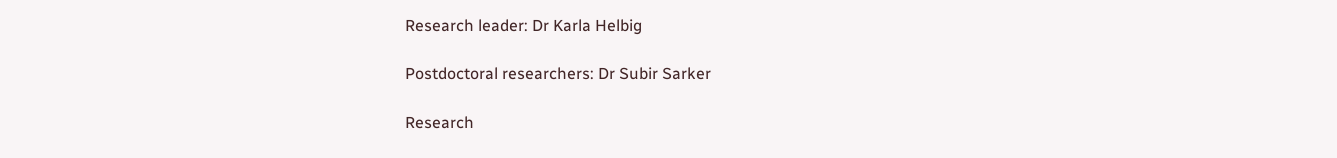Research leader: Dr Karla Helbig

Postdoctoral researchers: Dr Subir Sarker

Research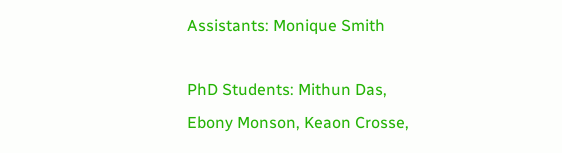Assistants: Monique Smith

PhD Students: Mithun Das, Ebony Monson, Keaon Crosse,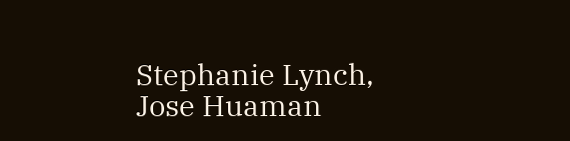Stephanie Lynch, Jose Huaman